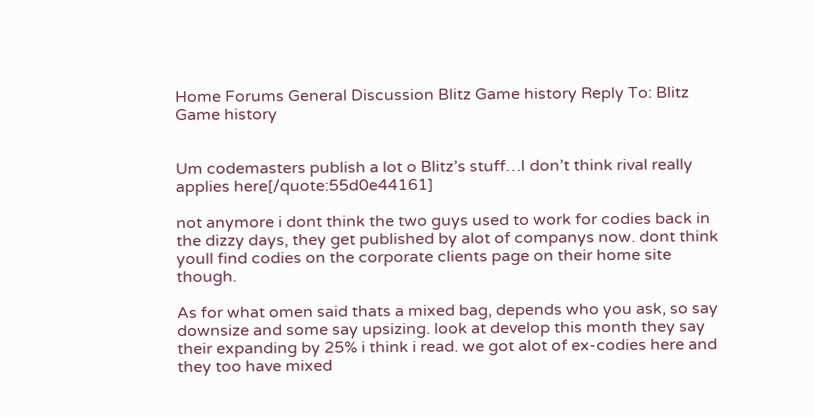Home Forums General Discussion Blitz Game history Reply To: Blitz Game history


Um codemasters publish a lot o Blitz’s stuff…I don’t think rival really applies here[/quote:55d0e44161]

not anymore i dont think the two guys used to work for codies back in the dizzy days, they get published by alot of companys now. dont think youll find codies on the corporate clients page on their home site though.

As for what omen said thats a mixed bag, depends who you ask, so say downsize and some say upsizing. look at develop this month they say their expanding by 25% i think i read. we got alot of ex-codies here and they too have mixed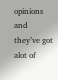opinions and they’ve got alot of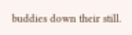buddies down their still.